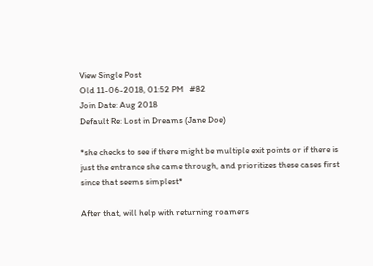View Single Post
Old 11-06-2018, 01:52 PM   #82
Join Date: Aug 2018
Default Re: Lost in Dreams (Jane Doe)

*she checks to see if there might be multiple exit points or if there is just the entrance she came through, and prioritizes these cases first since that seems simplest*

After that, will help with returning roamers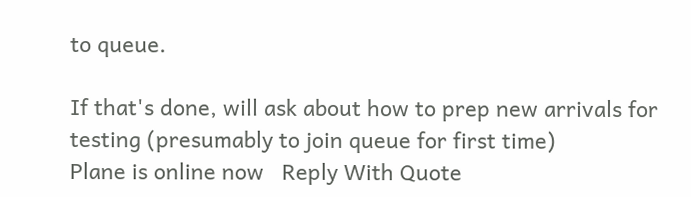to queue.

If that's done, will ask about how to prep new arrivals for testing (presumably to join queue for first time)
Plane is online now   Reply With Quote